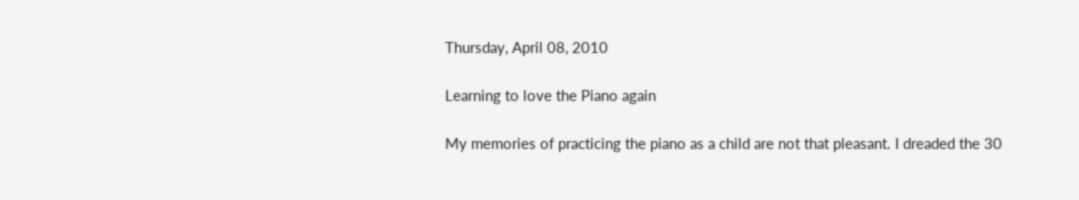Thursday, April 08, 2010

Learning to love the Piano again

My memories of practicing the piano as a child are not that pleasant. I dreaded the 30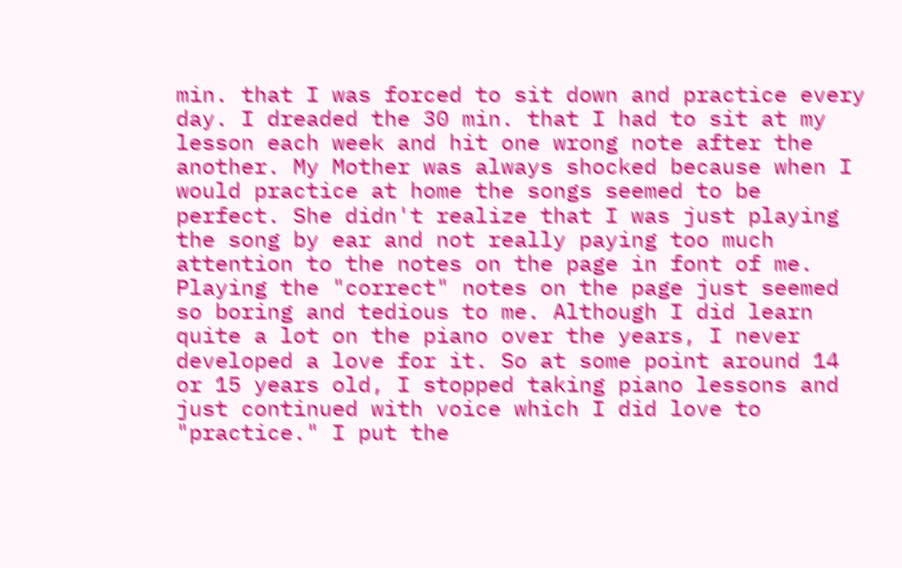min. that I was forced to sit down and practice every day. I dreaded the 30 min. that I had to sit at my lesson each week and hit one wrong note after the another. My Mother was always shocked because when I would practice at home the songs seemed to be perfect. She didn't realize that I was just playing the song by ear and not really paying too much attention to the notes on the page in font of me. Playing the "correct" notes on the page just seemed so boring and tedious to me. Although I did learn quite a lot on the piano over the years, I never developed a love for it. So at some point around 14 or 15 years old, I stopped taking piano lessons and just continued with voice which I did love to "practice." I put the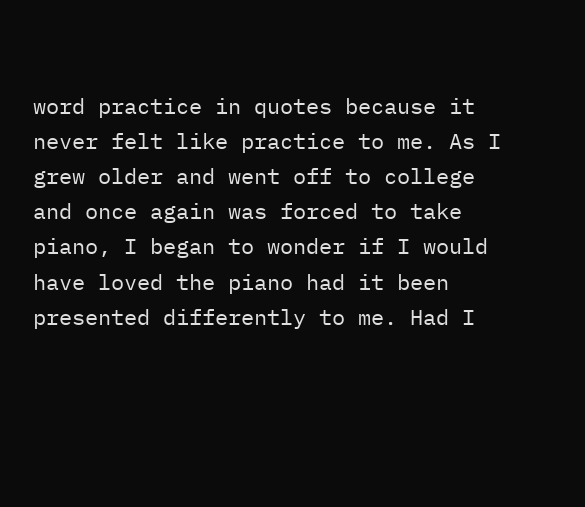word practice in quotes because it never felt like practice to me. As I grew older and went off to college and once again was forced to take piano, I began to wonder if I would have loved the piano had it been presented differently to me. Had I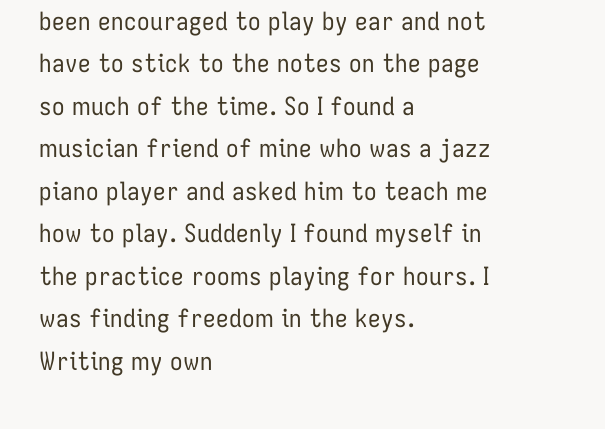been encouraged to play by ear and not have to stick to the notes on the page so much of the time. So I found a musician friend of mine who was a jazz piano player and asked him to teach me how to play. Suddenly I found myself in the practice rooms playing for hours. I was finding freedom in the keys. Writing my own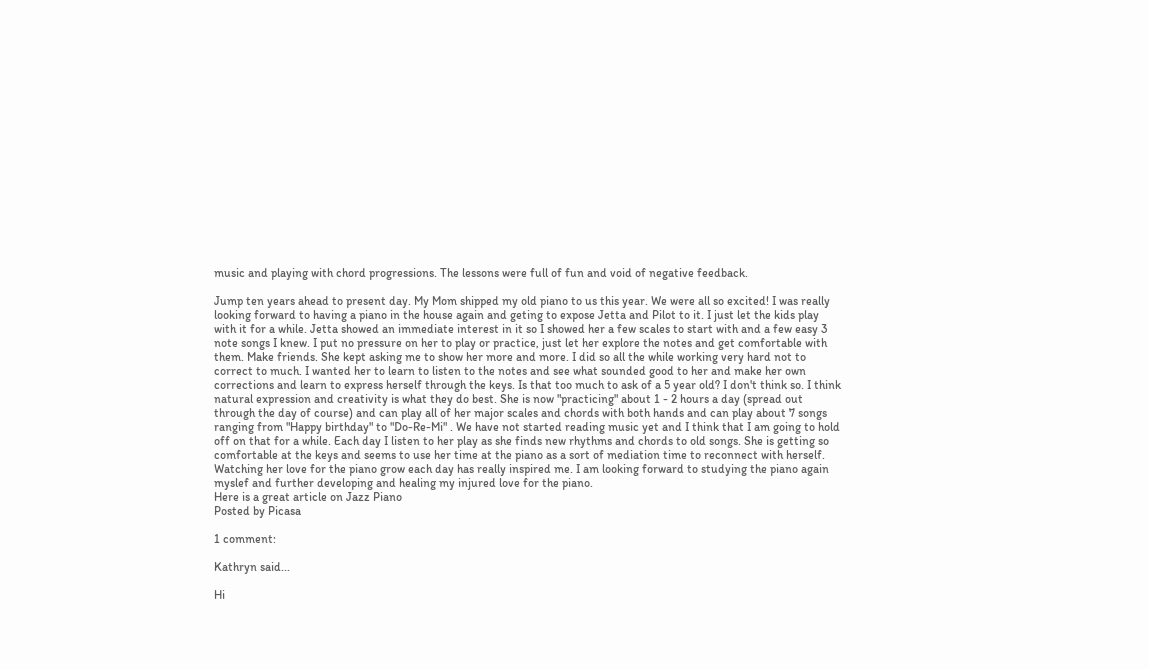music and playing with chord progressions. The lessons were full of fun and void of negative feedback.

Jump ten years ahead to present day. My Mom shipped my old piano to us this year. We were all so excited! I was really looking forward to having a piano in the house again and geting to expose Jetta and Pilot to it. I just let the kids play with it for a while. Jetta showed an immediate interest in it so I showed her a few scales to start with and a few easy 3 note songs I knew. I put no pressure on her to play or practice, just let her explore the notes and get comfortable with them. Make friends. She kept asking me to show her more and more. I did so all the while working very hard not to correct to much. I wanted her to learn to listen to the notes and see what sounded good to her and make her own corrections and learn to express herself through the keys. Is that too much to ask of a 5 year old? I don't think so. I think natural expression and creativity is what they do best. She is now "practicing" about 1 - 2 hours a day (spread out through the day of course) and can play all of her major scales and chords with both hands and can play about 7 songs ranging from "Happy birthday" to "Do-Re-Mi" . We have not started reading music yet and I think that I am going to hold off on that for a while. Each day I listen to her play as she finds new rhythms and chords to old songs. She is getting so comfortable at the keys and seems to use her time at the piano as a sort of mediation time to reconnect with herself. Watching her love for the piano grow each day has really inspired me. I am looking forward to studying the piano again myslef and further developing and healing my injured love for the piano.
Here is a great article on Jazz Piano
Posted by Picasa

1 comment:

Kathryn said...

Hi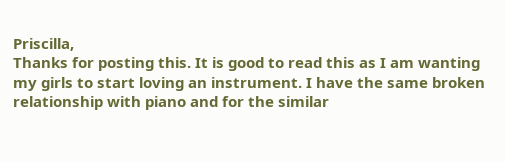Priscilla,
Thanks for posting this. It is good to read this as I am wanting my girls to start loving an instrument. I have the same broken relationship with piano and for the similar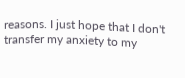reasons. I just hope that I don't transfer my anxiety to my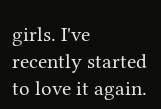girls. I've recently started to love it again.